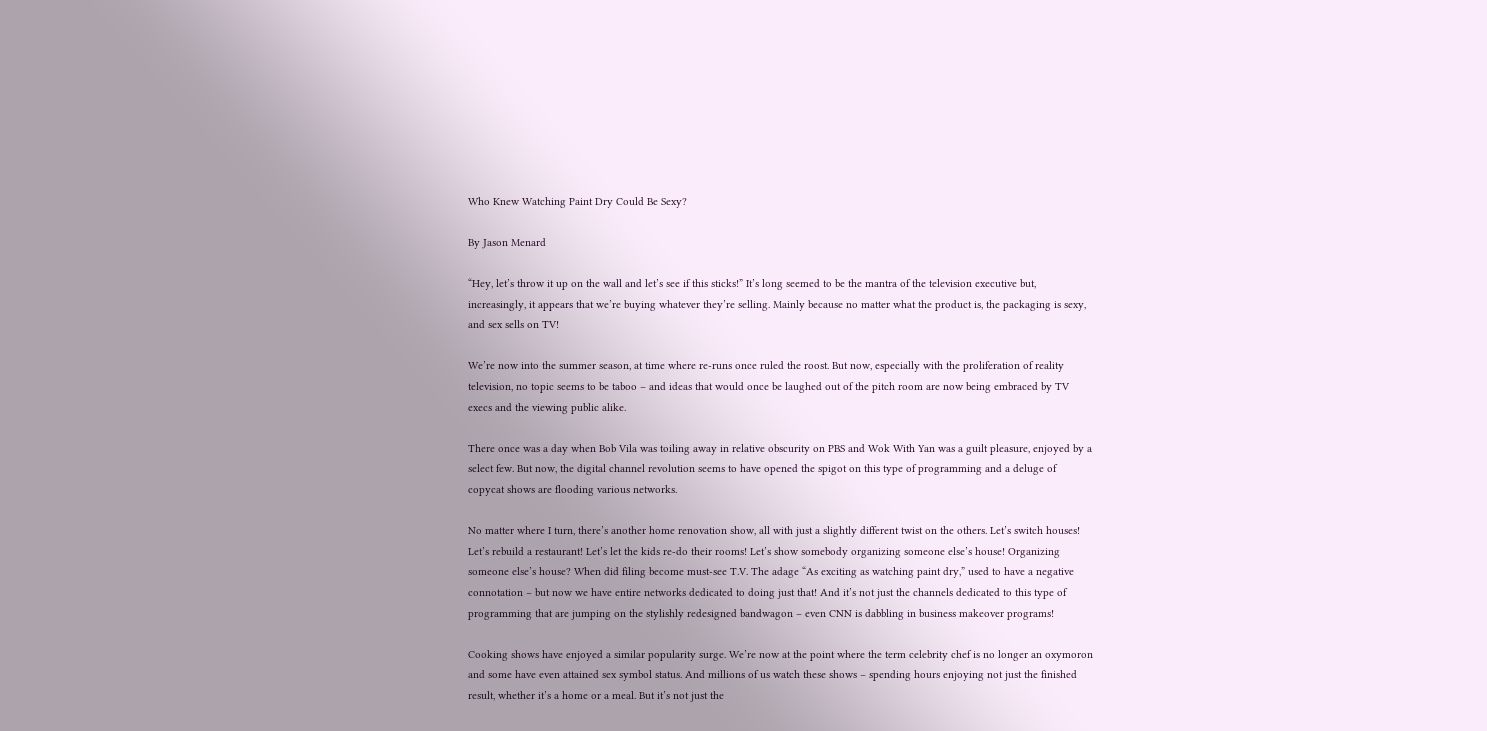Who Knew Watching Paint Dry Could Be Sexy?

By Jason Menard

“Hey, let’s throw it up on the wall and let’s see if this sticks!” It’s long seemed to be the mantra of the television executive but, increasingly, it appears that we’re buying whatever they’re selling. Mainly because no matter what the product is, the packaging is sexy, and sex sells on TV!

We’re now into the summer season, at time where re-runs once ruled the roost. But now, especially with the proliferation of reality television, no topic seems to be taboo – and ideas that would once be laughed out of the pitch room are now being embraced by TV execs and the viewing public alike.

There once was a day when Bob Vila was toiling away in relative obscurity on PBS and Wok With Yan was a guilt pleasure, enjoyed by a select few. But now, the digital channel revolution seems to have opened the spigot on this type of programming and a deluge of copycat shows are flooding various networks.

No matter where I turn, there’s another home renovation show, all with just a slightly different twist on the others. Let’s switch houses! Let’s rebuild a restaurant! Let’s let the kids re-do their rooms! Let’s show somebody organizing someone else’s house! Organizing someone else’s house? When did filing become must-see T.V. The adage “As exciting as watching paint dry,” used to have a negative connotation – but now we have entire networks dedicated to doing just that! And it’s not just the channels dedicated to this type of programming that are jumping on the stylishly redesigned bandwagon – even CNN is dabbling in business makeover programs!

Cooking shows have enjoyed a similar popularity surge. We’re now at the point where the term celebrity chef is no longer an oxymoron and some have even attained sex symbol status. And millions of us watch these shows – spending hours enjoying not just the finished result, whether it’s a home or a meal. But it’s not just the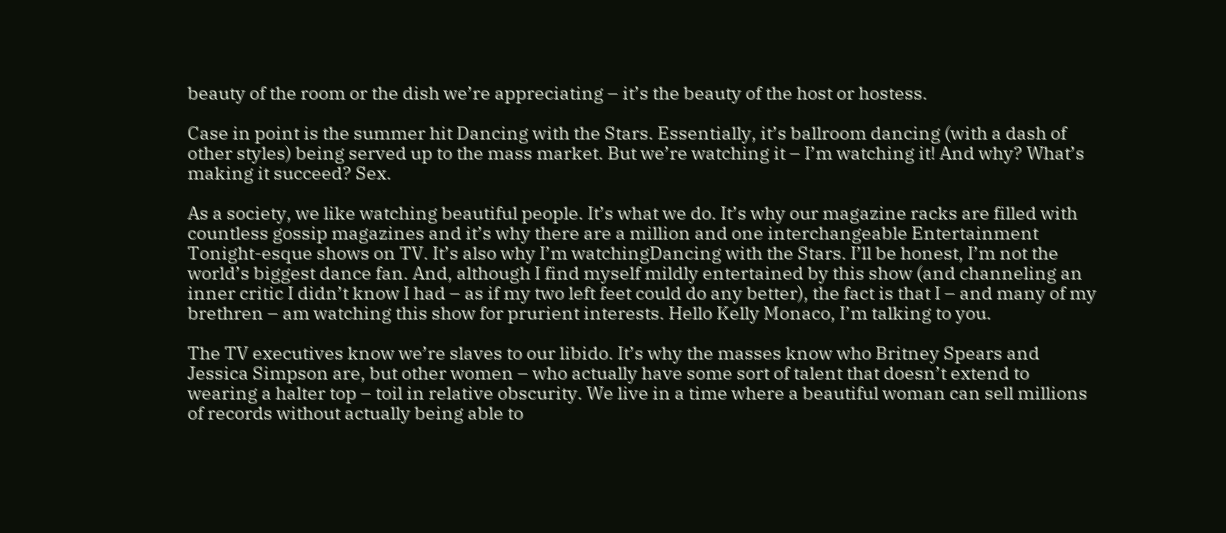beauty of the room or the dish we’re appreciating – it’s the beauty of the host or hostess.

Case in point is the summer hit Dancing with the Stars. Essentially, it’s ballroom dancing (with a dash of other styles) being served up to the mass market. But we’re watching it – I’m watching it! And why? What’s making it succeed? Sex.

As a society, we like watching beautiful people. It’s what we do. It’s why our magazine racks are filled with countless gossip magazines and it’s why there are a million and one interchangeable Entertainment Tonight-esque shows on TV. It’s also why I’m watchingDancing with the Stars. I’ll be honest, I’m not the world’s biggest dance fan. And, although I find myself mildly entertained by this show (and channeling an inner critic I didn’t know I had – as if my two left feet could do any better), the fact is that I – and many of my brethren – am watching this show for prurient interests. Hello Kelly Monaco, I’m talking to you.

The TV executives know we’re slaves to our libido. It’s why the masses know who Britney Spears and Jessica Simpson are, but other women – who actually have some sort of talent that doesn’t extend to wearing a halter top – toil in relative obscurity. We live in a time where a beautiful woman can sell millions of records without actually being able to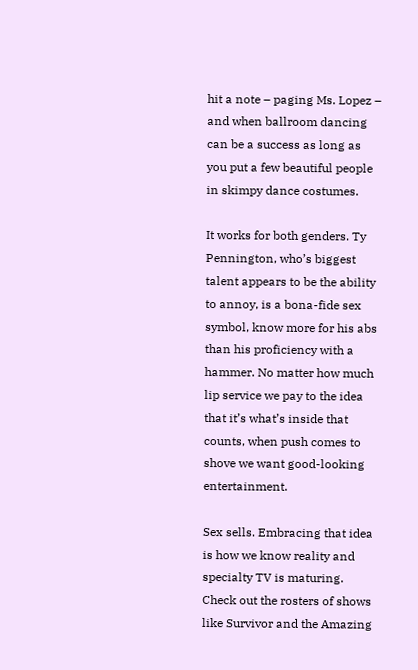hit a note – paging Ms. Lopez – and when ballroom dancing can be a success as long as you put a few beautiful people in skimpy dance costumes.

It works for both genders. Ty Pennington, who’s biggest talent appears to be the ability to annoy, is a bona-fide sex symbol, know more for his abs than his proficiency with a hammer. No matter how much lip service we pay to the idea that it’s what’s inside that counts, when push comes to shove we want good-looking entertainment.

Sex sells. Embracing that idea is how we know reality and specialty TV is maturing. Check out the rosters of shows like Survivor and the Amazing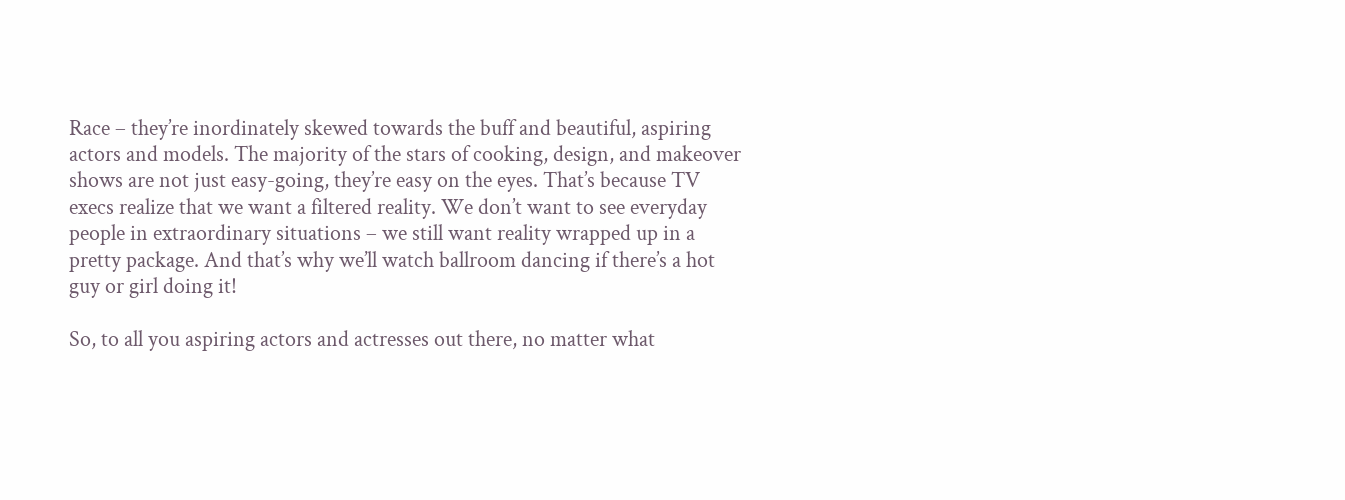Race – they’re inordinately skewed towards the buff and beautiful, aspiring actors and models. The majority of the stars of cooking, design, and makeover shows are not just easy-going, they’re easy on the eyes. That’s because TV execs realize that we want a filtered reality. We don’t want to see everyday people in extraordinary situations – we still want reality wrapped up in a pretty package. And that’s why we’ll watch ballroom dancing if there’s a hot guy or girl doing it!

So, to all you aspiring actors and actresses out there, no matter what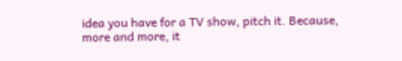idea you have for a TV show, pitch it. Because, more and more, it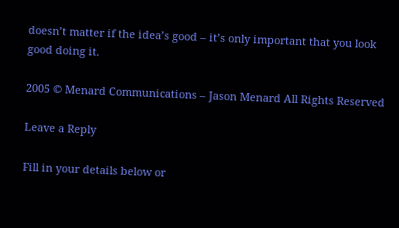doesn’t matter if the idea’s good – it’s only important that you look good doing it.

2005 © Menard Communications – Jason Menard All Rights Reserved

Leave a Reply

Fill in your details below or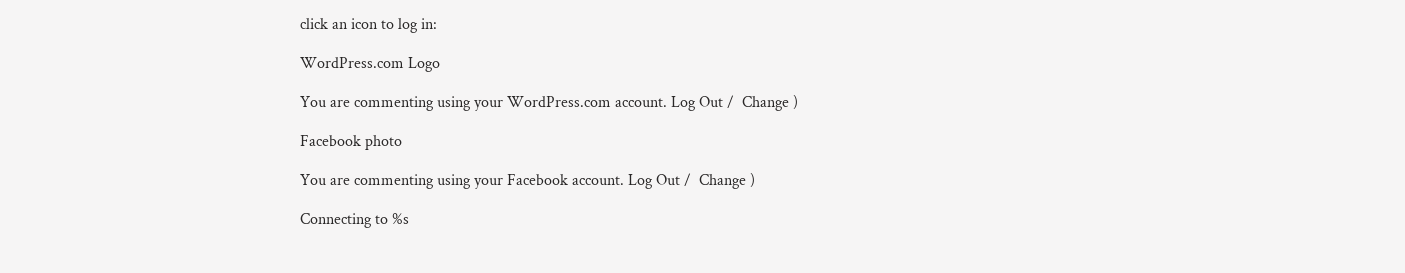click an icon to log in:

WordPress.com Logo

You are commenting using your WordPress.com account. Log Out /  Change )

Facebook photo

You are commenting using your Facebook account. Log Out /  Change )

Connecting to %s